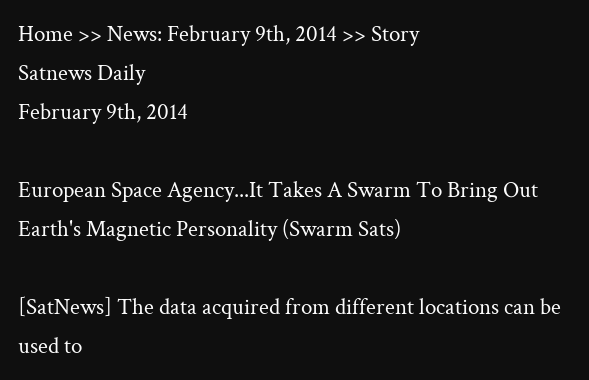Home >> News: February 9th, 2014 >> Story
Satnews Daily
February 9th, 2014

European Space Agency...It Takes A Swarm To Bring Out Earth's Magnetic Personality (Swarm Sats)

[SatNews] The data acquired from different locations can be used to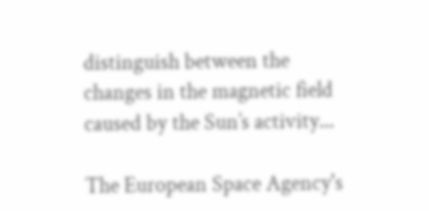distinguish between the changes in the magnetic field caused by the Sun’s activity...

The European Space Agency's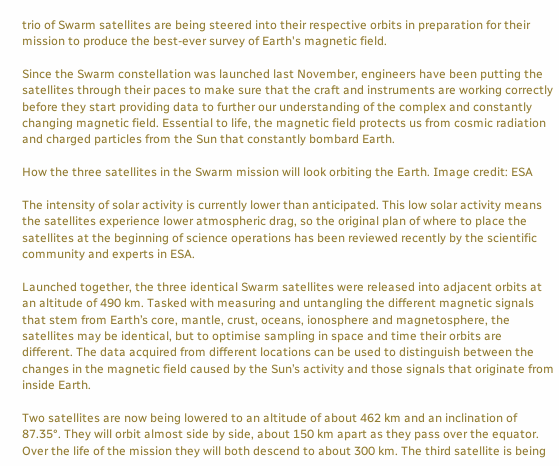trio of Swarm satellites are being steered into their respective orbits in preparation for their mission to produce the best-ever survey of Earth's magnetic field.

Since the Swarm constellation was launched last November, engineers have been putting the satellites through their paces to make sure that the craft and instruments are working correctly before they start providing data to further our understanding of the complex and constantly changing magnetic field. Essential to life, the magnetic field protects us from cosmic radiation and charged particles from the Sun that constantly bombard Earth.

How the three satellites in the Swarm mission will look orbiting the Earth. Image credit: ESA

The intensity of solar activity is currently lower than anticipated. This low solar activity means the satellites experience lower atmospheric drag, so the original plan of where to place the satellites at the beginning of science operations has been reviewed recently by the scientific community and experts in ESA.

Launched together, the three identical Swarm satellites were released into adjacent orbits at an altitude of 490 km. Tasked with measuring and untangling the different magnetic signals that stem from Earth’s core, mantle, crust, oceans, ionosphere and magnetosphere, the satellites may be identical, but to optimise sampling in space and time their orbits are different. The data acquired from different locations can be used to distinguish between the changes in the magnetic field caused by the Sun’s activity and those signals that originate from inside Earth.

Two satellites are now being lowered to an altitude of about 462 km and an inclination of 87.35°. They will orbit almost side by side, about 150 km apart as they pass over the equator. Over the life of the mission they will both descend to about 300 km. The third satellite is being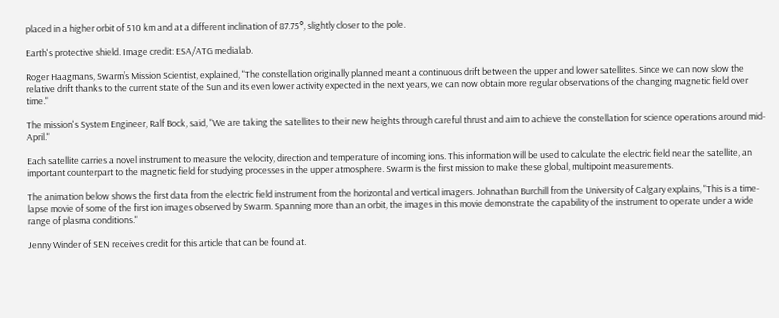placed in a higher orbit of 510 km and at a different inclination of 87.75°, slightly closer to the pole.

Earth's protective shield. Image credit: ESA/ATG medialab.

Roger Haagmans, Swarm’s Mission Scientist, explained, "The constellation originally planned meant a continuous drift between the upper and lower satellites. Since we can now slow the relative drift thanks to the current state of the Sun and its even lower activity expected in the next years, we can now obtain more regular observations of the changing magnetic field over time."

The mission's System Engineer, Ralf Bock, said, "We are taking the satellites to their new heights through careful thrust and aim to achieve the constellation for science operations around mid-April."

Each satellite carries a novel instrument to measure the velocity, direction and temperature of incoming ions. This information will be used to calculate the electric field near the satellite, an important counterpart to the magnetic field for studying processes in the upper atmosphere. Swarm is the first mission to make these global, multipoint measurements.

The animation below shows the first data from the electric field instrument from the horizontal and vertical imagers. Johnathan Burchill from the University of Calgary explains, "This is a time-lapse movie of some of the first ion images observed by Swarm. Spanning more than an orbit, the images in this movie demonstrate the capability of the instrument to operate under a wide range of plasma conditions."

Jenny Winder of SEN receives credit for this article that can be found at.